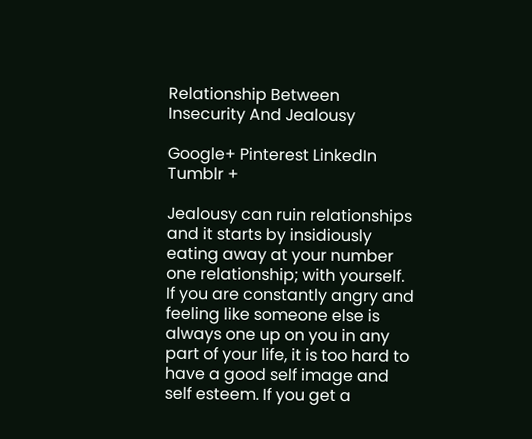Relationship Between Insecurity And Jealousy

Google+ Pinterest LinkedIn Tumblr +

Jealousy can ruin relationships and it starts by insidiously eating away at your number one relationship; with yourself. If you are constantly angry and feeling like someone else is always one up on you in any part of your life, it is too hard to have a good self image and self esteem. If you get a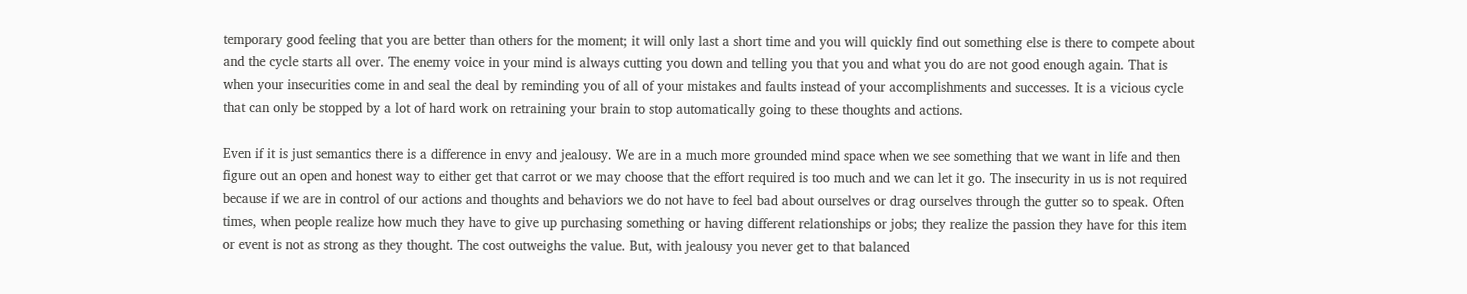temporary good feeling that you are better than others for the moment; it will only last a short time and you will quickly find out something else is there to compete about and the cycle starts all over. The enemy voice in your mind is always cutting you down and telling you that you and what you do are not good enough again. That is when your insecurities come in and seal the deal by reminding you of all of your mistakes and faults instead of your accomplishments and successes. It is a vicious cycle that can only be stopped by a lot of hard work on retraining your brain to stop automatically going to these thoughts and actions.

Even if it is just semantics there is a difference in envy and jealousy. We are in a much more grounded mind space when we see something that we want in life and then figure out an open and honest way to either get that carrot or we may choose that the effort required is too much and we can let it go. The insecurity in us is not required because if we are in control of our actions and thoughts and behaviors we do not have to feel bad about ourselves or drag ourselves through the gutter so to speak. Often times, when people realize how much they have to give up purchasing something or having different relationships or jobs; they realize the passion they have for this item or event is not as strong as they thought. The cost outweighs the value. But, with jealousy you never get to that balanced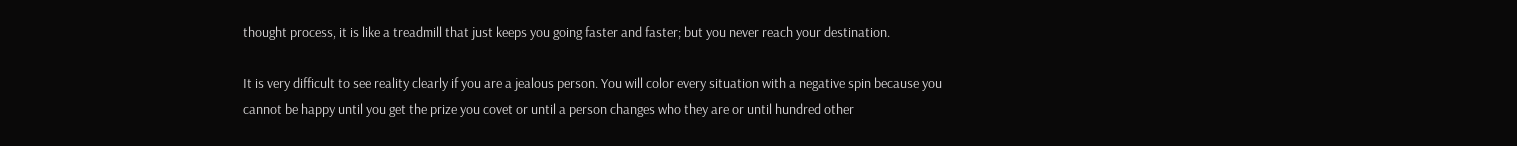thought process, it is like a treadmill that just keeps you going faster and faster; but you never reach your destination.

It is very difficult to see reality clearly if you are a jealous person. You will color every situation with a negative spin because you cannot be happy until you get the prize you covet or until a person changes who they are or until hundred other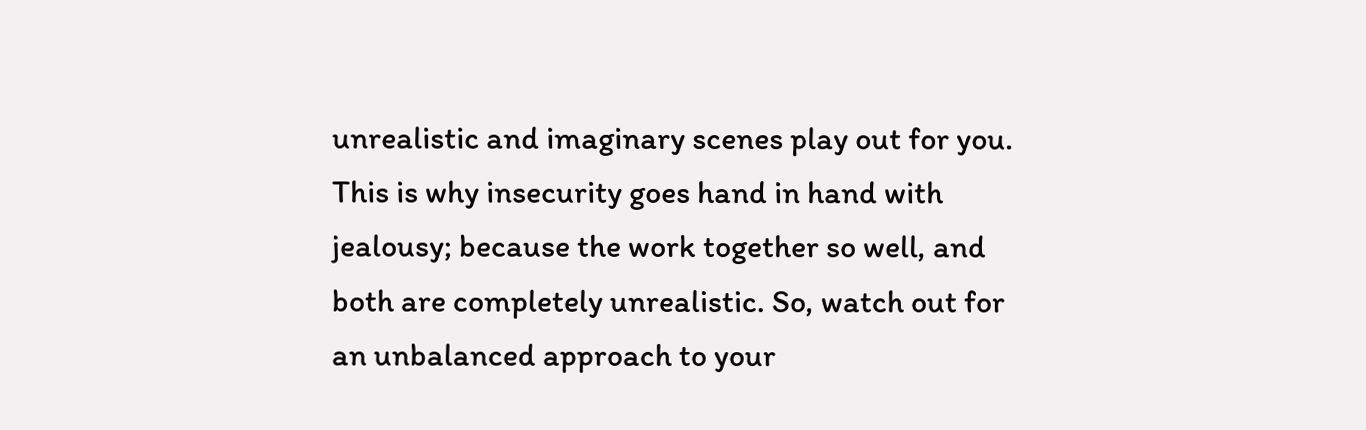unrealistic and imaginary scenes play out for you. This is why insecurity goes hand in hand with jealousy; because the work together so well, and both are completely unrealistic. So, watch out for an unbalanced approach to your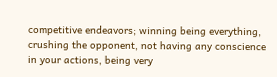competitive endeavors; winning being everything, crushing the opponent, not having any conscience in your actions, being very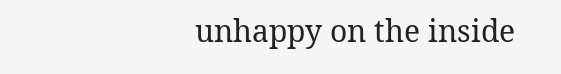unhappy on the inside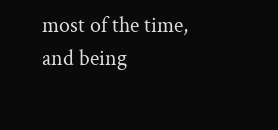most of the time, and being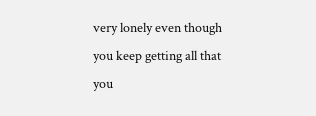very lonely even though you keep getting all that you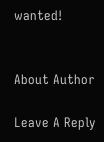wanted!


About Author

Leave A Reply